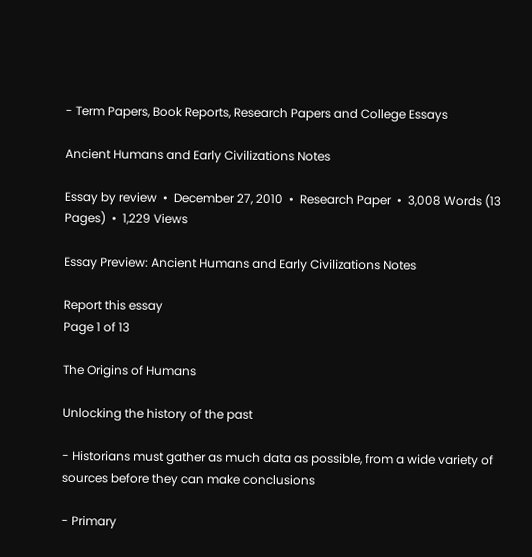- Term Papers, Book Reports, Research Papers and College Essays

Ancient Humans and Early Civilizations Notes

Essay by review  •  December 27, 2010  •  Research Paper  •  3,008 Words (13 Pages)  •  1,229 Views

Essay Preview: Ancient Humans and Early Civilizations Notes

Report this essay
Page 1 of 13

The Origins of Humans

Unlocking the history of the past

- Historians must gather as much data as possible, from a wide variety of sources before they can make conclusions

- Primary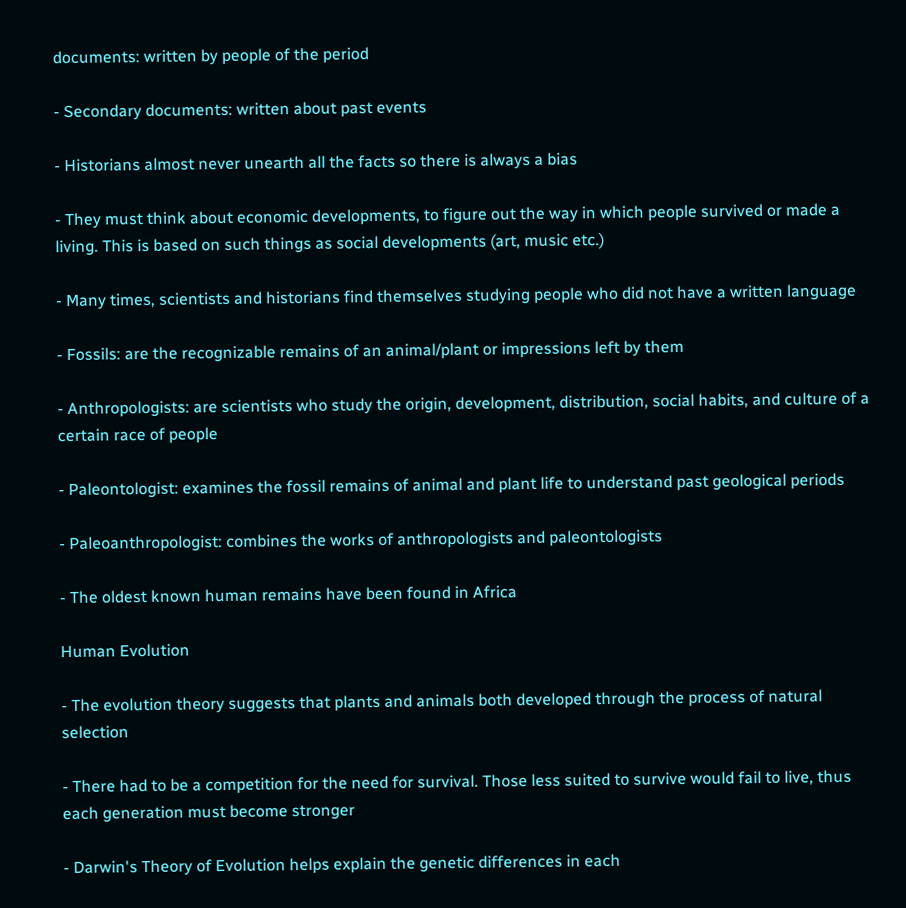documents: written by people of the period

- Secondary documents: written about past events

- Historians almost never unearth all the facts so there is always a bias

- They must think about economic developments, to figure out the way in which people survived or made a living. This is based on such things as social developments (art, music etc.)

- Many times, scientists and historians find themselves studying people who did not have a written language

- Fossils: are the recognizable remains of an animal/plant or impressions left by them

- Anthropologists: are scientists who study the origin, development, distribution, social habits, and culture of a certain race of people

- Paleontologist: examines the fossil remains of animal and plant life to understand past geological periods

- Paleoanthropologist: combines the works of anthropologists and paleontologists

- The oldest known human remains have been found in Africa

Human Evolution

- The evolution theory suggests that plants and animals both developed through the process of natural selection

- There had to be a competition for the need for survival. Those less suited to survive would fail to live, thus each generation must become stronger

- Darwin's Theory of Evolution helps explain the genetic differences in each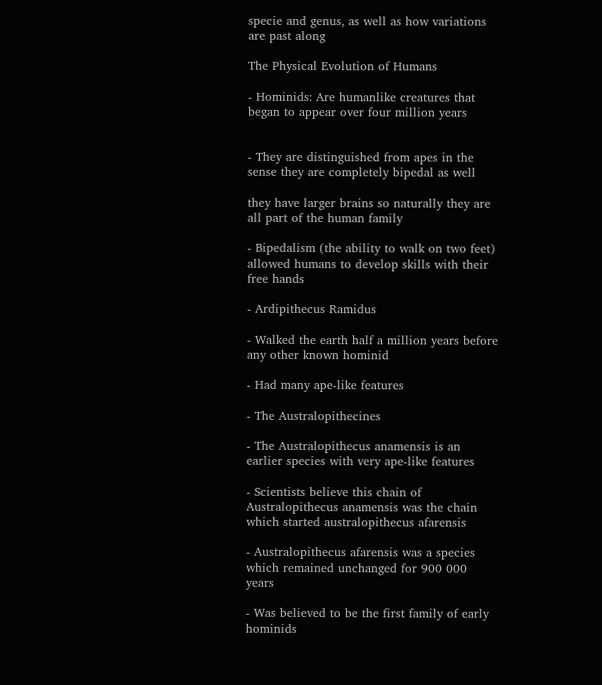specie and genus, as well as how variations are past along

The Physical Evolution of Humans

- Hominids: Are humanlike creatures that began to appear over four million years


- They are distinguished from apes in the sense they are completely bipedal as well

they have larger brains so naturally they are all part of the human family

- Bipedalism (the ability to walk on two feet) allowed humans to develop skills with their free hands

- Ardipithecus Ramidus

- Walked the earth half a million years before any other known hominid

- Had many ape-like features

- The Australopithecines

- The Australopithecus anamensis is an earlier species with very ape-like features

- Scientists believe this chain of Australopithecus anamensis was the chain which started australopithecus afarensis

- Australopithecus afarensis was a species which remained unchanged for 900 000 years

- Was believed to be the first family of early hominids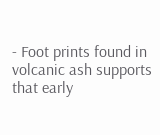- Foot prints found in volcanic ash supports that early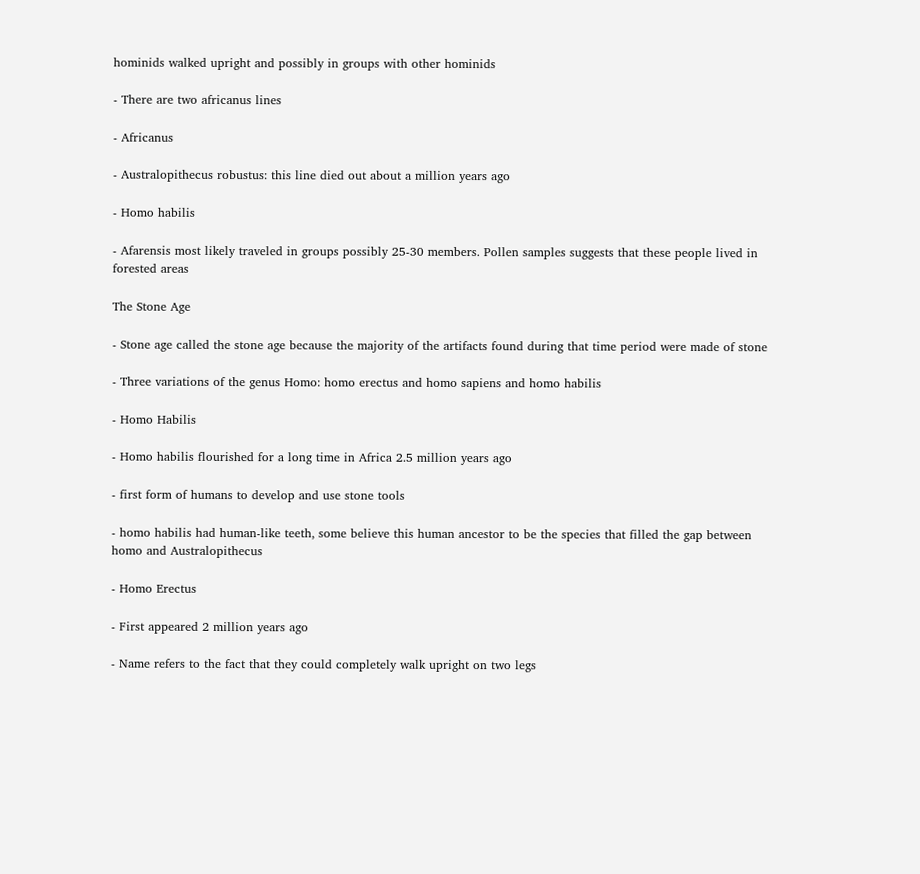hominids walked upright and possibly in groups with other hominids

- There are two africanus lines

- Africanus

- Australopithecus robustus: this line died out about a million years ago

- Homo habilis

- Afarensis most likely traveled in groups possibly 25-30 members. Pollen samples suggests that these people lived in forested areas

The Stone Age

- Stone age called the stone age because the majority of the artifacts found during that time period were made of stone

- Three variations of the genus Homo: homo erectus and homo sapiens and homo habilis

- Homo Habilis

- Homo habilis flourished for a long time in Africa 2.5 million years ago

- first form of humans to develop and use stone tools

- homo habilis had human-like teeth, some believe this human ancestor to be the species that filled the gap between homo and Australopithecus

- Homo Erectus

- First appeared 2 million years ago

- Name refers to the fact that they could completely walk upright on two legs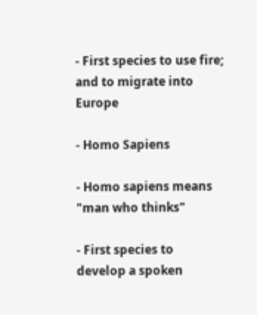- First species to use fire; and to migrate into Europe

- Homo Sapiens

- Homo sapiens means "man who thinks"

- First species to develop a spoken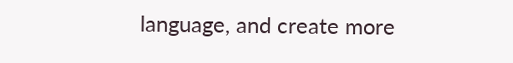language, and create more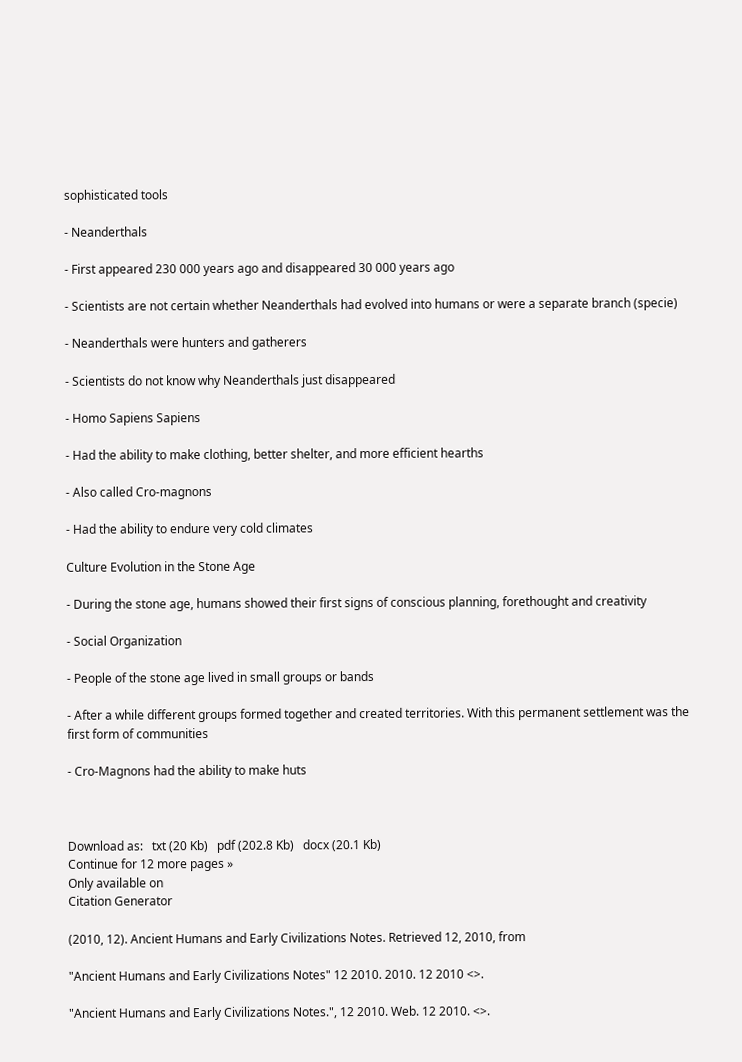sophisticated tools

- Neanderthals

- First appeared 230 000 years ago and disappeared 30 000 years ago

- Scientists are not certain whether Neanderthals had evolved into humans or were a separate branch (specie)

- Neanderthals were hunters and gatherers

- Scientists do not know why Neanderthals just disappeared

- Homo Sapiens Sapiens

- Had the ability to make clothing, better shelter, and more efficient hearths

- Also called Cro-magnons

- Had the ability to endure very cold climates

Culture Evolution in the Stone Age

- During the stone age, humans showed their first signs of conscious planning, forethought and creativity

- Social Organization

- People of the stone age lived in small groups or bands

- After a while different groups formed together and created territories. With this permanent settlement was the first form of communities

- Cro-Magnons had the ability to make huts



Download as:   txt (20 Kb)   pdf (202.8 Kb)   docx (20.1 Kb)
Continue for 12 more pages »
Only available on
Citation Generator

(2010, 12). Ancient Humans and Early Civilizations Notes. Retrieved 12, 2010, from

"Ancient Humans and Early Civilizations Notes" 12 2010. 2010. 12 2010 <>.

"Ancient Humans and Early Civilizations Notes.", 12 2010. Web. 12 2010. <>.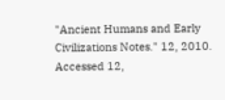"Ancient Humans and Early Civilizations Notes." 12, 2010. Accessed 12,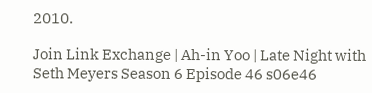2010.

Join Link Exchange | Ah-in Yoo | Late Night with Seth Meyers Season 6 Episode 46 s06e46